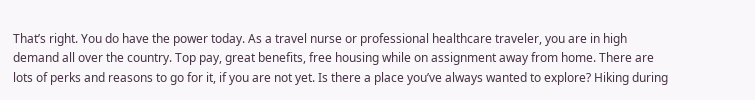That’s right. You do have the power today. As a travel nurse or professional healthcare traveler, you are in high demand all over the country. Top pay, great benefits, free housing while on assignment away from home. There are lots of perks and reasons to go for it, if you are not yet. Is there a place you’ve always wanted to explore? Hiking during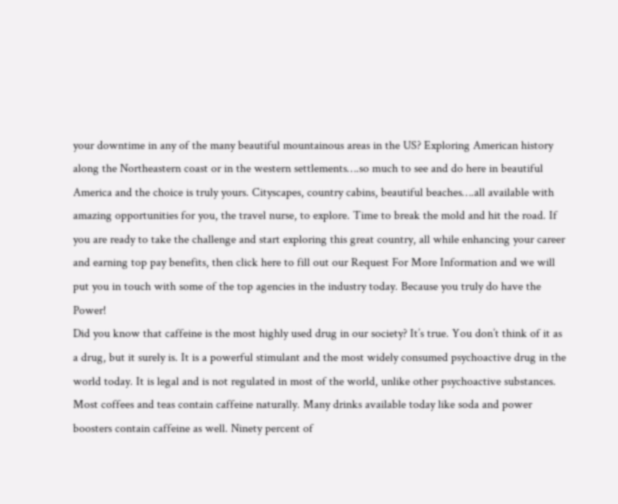your downtime in any of the many beautiful mountainous areas in the US? Exploring American history along the Northeastern coast or in the western settlements….so much to see and do here in beautiful America and the choice is truly yours. Cityscapes, country cabins, beautiful beaches….all available with amazing opportunities for you, the travel nurse, to explore. Time to break the mold and hit the road. If you are ready to take the challenge and start exploring this great country, all while enhancing your career and earning top pay benefits, then click here to fill out our Request For More Information and we will put you in touch with some of the top agencies in the industry today. Because you truly do have the Power!
Did you know that caffeine is the most highly used drug in our society? It’s true. You don’t think of it as a drug, but it surely is. It is a powerful stimulant and the most widely consumed psychoactive drug in the world today. It is legal and is not regulated in most of the world, unlike other psychoactive substances. Most coffees and teas contain caffeine naturally. Many drinks available today like soda and power boosters contain caffeine as well. Ninety percent of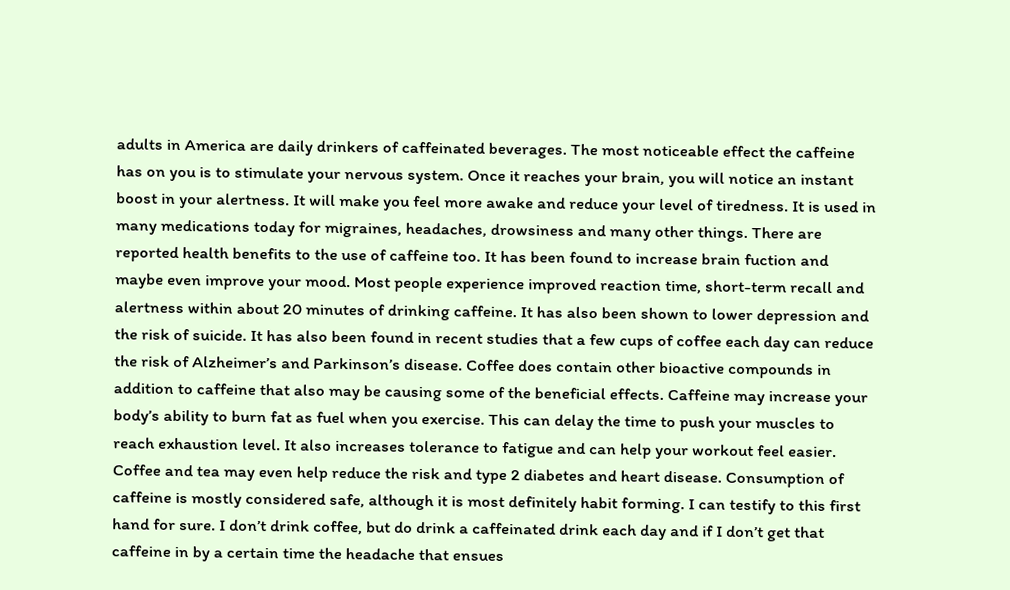adults in America are daily drinkers of caffeinated beverages. The most noticeable effect the caffeine has on you is to stimulate your nervous system. Once it reaches your brain, you will notice an instant boost in your alertness. It will make you feel more awake and reduce your level of tiredness. It is used in many medications today for migraines, headaches, drowsiness and many other things. There are reported health benefits to the use of caffeine too. It has been found to increase brain fuction and maybe even improve your mood. Most people experience improved reaction time, short-term recall and alertness within about 20 minutes of drinking caffeine. It has also been shown to lower depression and the risk of suicide. It has also been found in recent studies that a few cups of coffee each day can reduce the risk of Alzheimer’s and Parkinson’s disease. Coffee does contain other bioactive compounds in addition to caffeine that also may be causing some of the beneficial effects. Caffeine may increase your body’s ability to burn fat as fuel when you exercise. This can delay the time to push your muscles to reach exhaustion level. It also increases tolerance to fatigue and can help your workout feel easier. Coffee and tea may even help reduce the risk and type 2 diabetes and heart disease. Consumption of caffeine is mostly considered safe, although it is most definitely habit forming. I can testify to this first hand for sure. I don’t drink coffee, but do drink a caffeinated drink each day and if I don’t get that caffeine in by a certain time the headache that ensues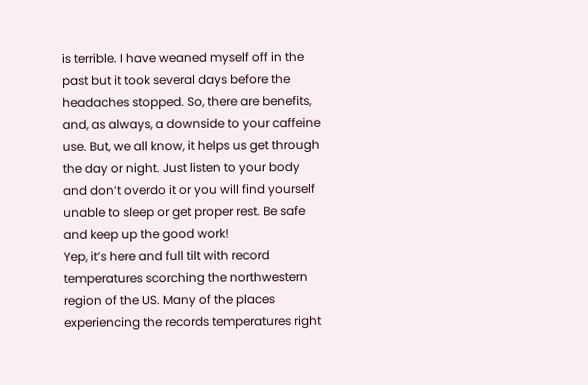is terrible. I have weaned myself off in the past but it took several days before the headaches stopped. So, there are benefits, and, as always, a downside to your caffeine use. But, we all know, it helps us get through the day or night. Just listen to your body and don’t overdo it or you will find yourself unable to sleep or get proper rest. Be safe and keep up the good work!
Yep, it’s here and full tilt with record temperatures scorching the northwestern region of the US. Many of the places experiencing the records temperatures right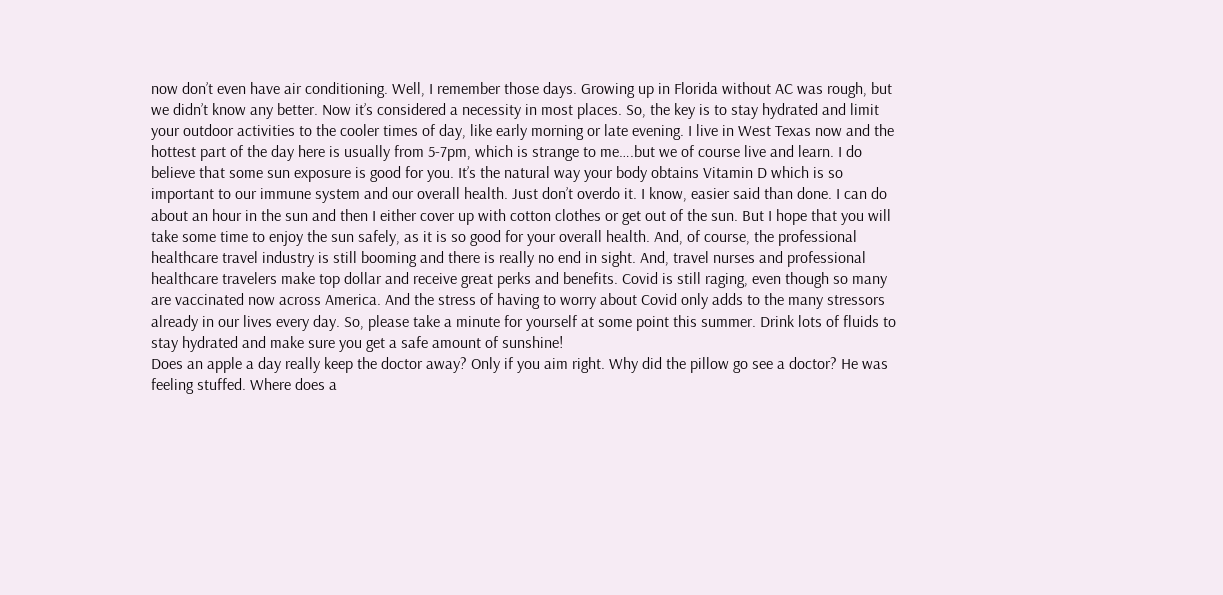now don’t even have air conditioning. Well, I remember those days. Growing up in Florida without AC was rough, but we didn’t know any better. Now it’s considered a necessity in most places. So, the key is to stay hydrated and limit your outdoor activities to the cooler times of day, like early morning or late evening. I live in West Texas now and the hottest part of the day here is usually from 5-7pm, which is strange to me….but we of course live and learn. I do believe that some sun exposure is good for you. It’s the natural way your body obtains Vitamin D which is so important to our immune system and our overall health. Just don’t overdo it. I know, easier said than done. I can do about an hour in the sun and then I either cover up with cotton clothes or get out of the sun. But I hope that you will take some time to enjoy the sun safely, as it is so good for your overall health. And, of course, the professional healthcare travel industry is still booming and there is really no end in sight. And, travel nurses and professional healthcare travelers make top dollar and receive great perks and benefits. Covid is still raging, even though so many are vaccinated now across America. And the stress of having to worry about Covid only adds to the many stressors already in our lives every day. So, please take a minute for yourself at some point this summer. Drink lots of fluids to stay hydrated and make sure you get a safe amount of sunshine!
Does an apple a day really keep the doctor away? Only if you aim right. Why did the pillow go see a doctor? He was feeling stuffed. Where does a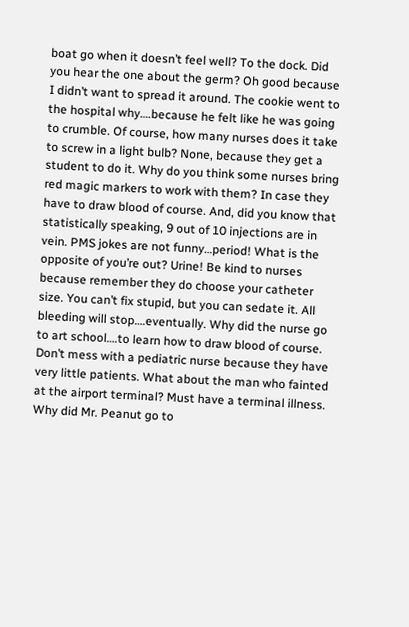boat go when it doesn’t feel well? To the dock. Did you hear the one about the germ? Oh good because I didn’t want to spread it around. The cookie went to the hospital why….because he felt like he was going to crumble. Of course, how many nurses does it take to screw in a light bulb? None, because they get a student to do it. Why do you think some nurses bring red magic markers to work with them? In case they have to draw blood of course. And, did you know that statistically speaking, 9 out of 10 injections are in vein. PMS jokes are not funny…period! What is the opposite of you’re out? Urine! Be kind to nurses because remember they do choose your catheter size. You can’t fix stupid, but you can sedate it. All bleeding will stop….eventually. Why did the nurse go to art school….to learn how to draw blood of course. Don’t mess with a pediatric nurse because they have very little patients. What about the man who fainted at the airport terminal? Must have a terminal illness. Why did Mr. Peanut go to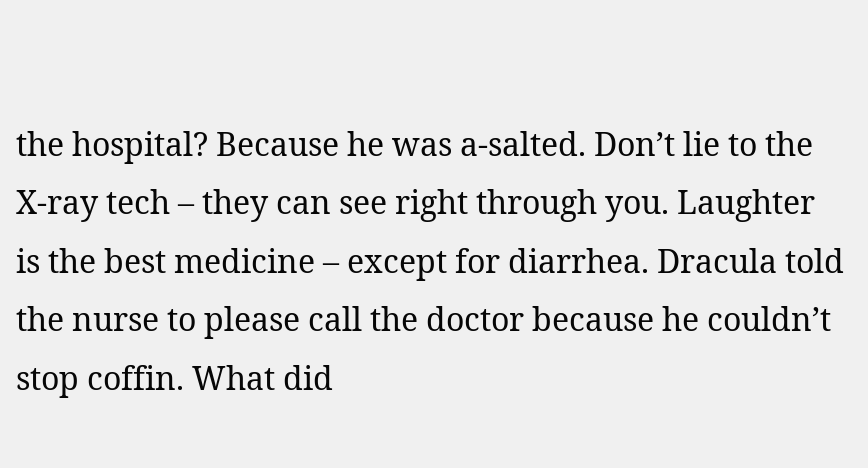the hospital? Because he was a-salted. Don’t lie to the X-ray tech – they can see right through you. Laughter is the best medicine – except for diarrhea. Dracula told the nurse to please call the doctor because he couldn’t stop coffin. What did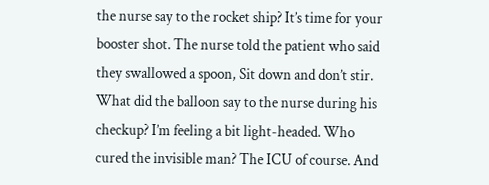the nurse say to the rocket ship? It’s time for your booster shot. The nurse told the patient who said they swallowed a spoon, Sit down and don’t stir. What did the balloon say to the nurse during his checkup? I’m feeling a bit light-headed. Who cured the invisible man? The ICU of course. And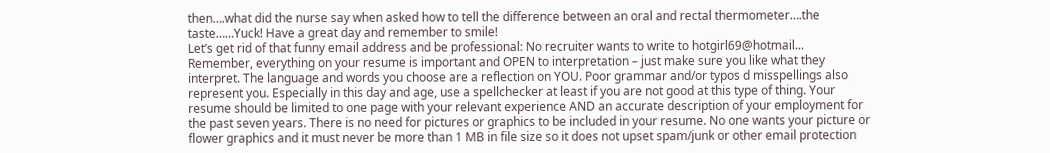then….what did the nurse say when asked how to tell the difference between an oral and rectal thermometer….the taste……Yuck! Have a great day and remember to smile!
Let’s get rid of that funny email address and be professional: No recruiter wants to write to hotgirl69@hotmail... Remember, everything on your resume is important and OPEN to interpretation – just make sure you like what they interpret. The language and words you choose are a reflection on YOU. Poor grammar and/or typos d misspellings also represent you. Especially in this day and age, use a spellchecker at least if you are not good at this type of thing. Your resume should be limited to one page with your relevant experience AND an accurate description of your employment for the past seven years. There is no need for pictures or graphics to be included in your resume. No one wants your picture or flower graphics and it must never be more than 1 MB in file size so it does not upset spam/junk or other email protection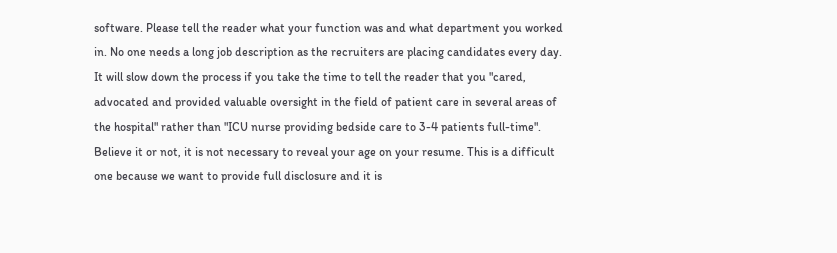software. Please tell the reader what your function was and what department you worked in. No one needs a long job description as the recruiters are placing candidates every day. It will slow down the process if you take the time to tell the reader that you "cared, advocated and provided valuable oversight in the field of patient care in several areas of the hospital" rather than "ICU nurse providing bedside care to 3-4 patients full-time". Believe it or not, it is not necessary to reveal your age on your resume. This is a difficult one because we want to provide full disclosure and it is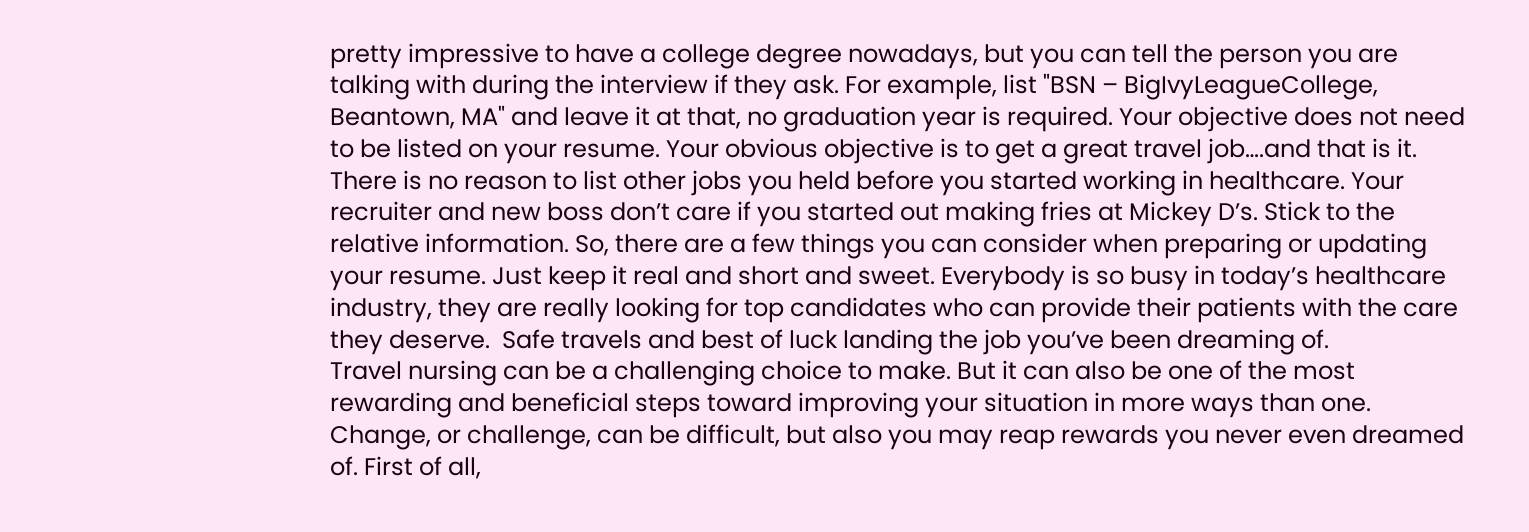pretty impressive to have a college degree nowadays, but you can tell the person you are talking with during the interview if they ask. For example, list "BSN – BigIvyLeagueCollege, Beantown, MA" and leave it at that, no graduation year is required. Your objective does not need to be listed on your resume. Your obvious objective is to get a great travel job….and that is it. There is no reason to list other jobs you held before you started working in healthcare. Your recruiter and new boss don’t care if you started out making fries at Mickey D’s. Stick to the relative information. So, there are a few things you can consider when preparing or updating your resume. Just keep it real and short and sweet. Everybody is so busy in today’s healthcare industry, they are really looking for top candidates who can provide their patients with the care they deserve.  Safe travels and best of luck landing the job you’ve been dreaming of.
Travel nursing can be a challenging choice to make. But it can also be one of the most rewarding and beneficial steps toward improving your situation in more ways than one. Change, or challenge, can be difficult, but also you may reap rewards you never even dreamed of. First of all,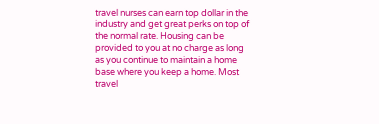travel nurses can earn top dollar in the industry and get great perks on top of the normal rate. Housing can be provided to you at no charge as long as you continue to maintain a home base where you keep a home. Most travel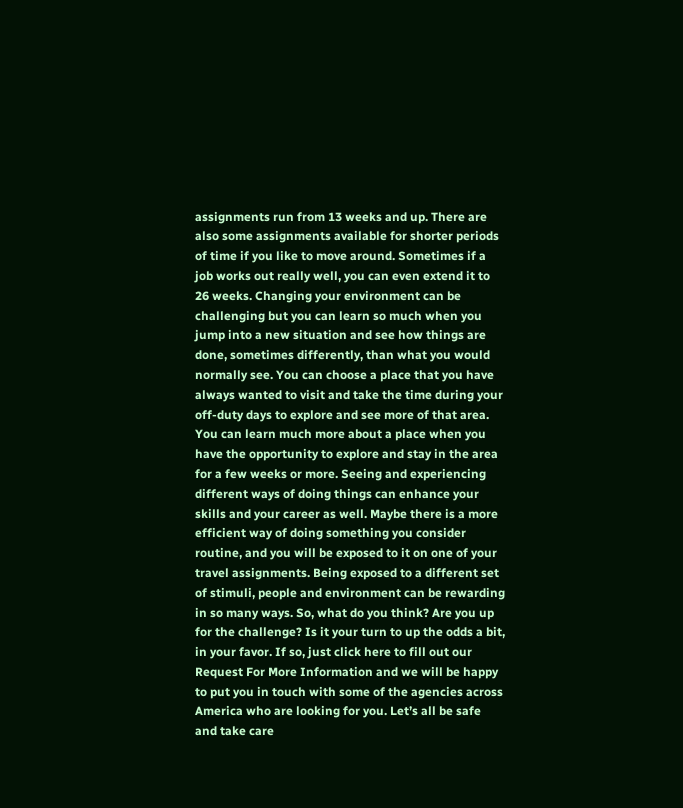assignments run from 13 weeks and up. There are also some assignments available for shorter periods of time if you like to move around. Sometimes if a job works out really well, you can even extend it to 26 weeks. Changing your environment can be challenging but you can learn so much when you jump into a new situation and see how things are done, sometimes differently, than what you would normally see. You can choose a place that you have always wanted to visit and take the time during your off-duty days to explore and see more of that area. You can learn much more about a place when you have the opportunity to explore and stay in the area for a few weeks or more. Seeing and experiencing different ways of doing things can enhance your skills and your career as well. Maybe there is a more efficient way of doing something you consider routine, and you will be exposed to it on one of your travel assignments. Being exposed to a different set of stimuli, people and environment can be rewarding in so many ways. So, what do you think? Are you up for the challenge? Is it your turn to up the odds a bit, in your favor. If so, just click here to fill out our Request For More Information and we will be happy to put you in touch with some of the agencies across America who are looking for you. Let’s all be safe and take care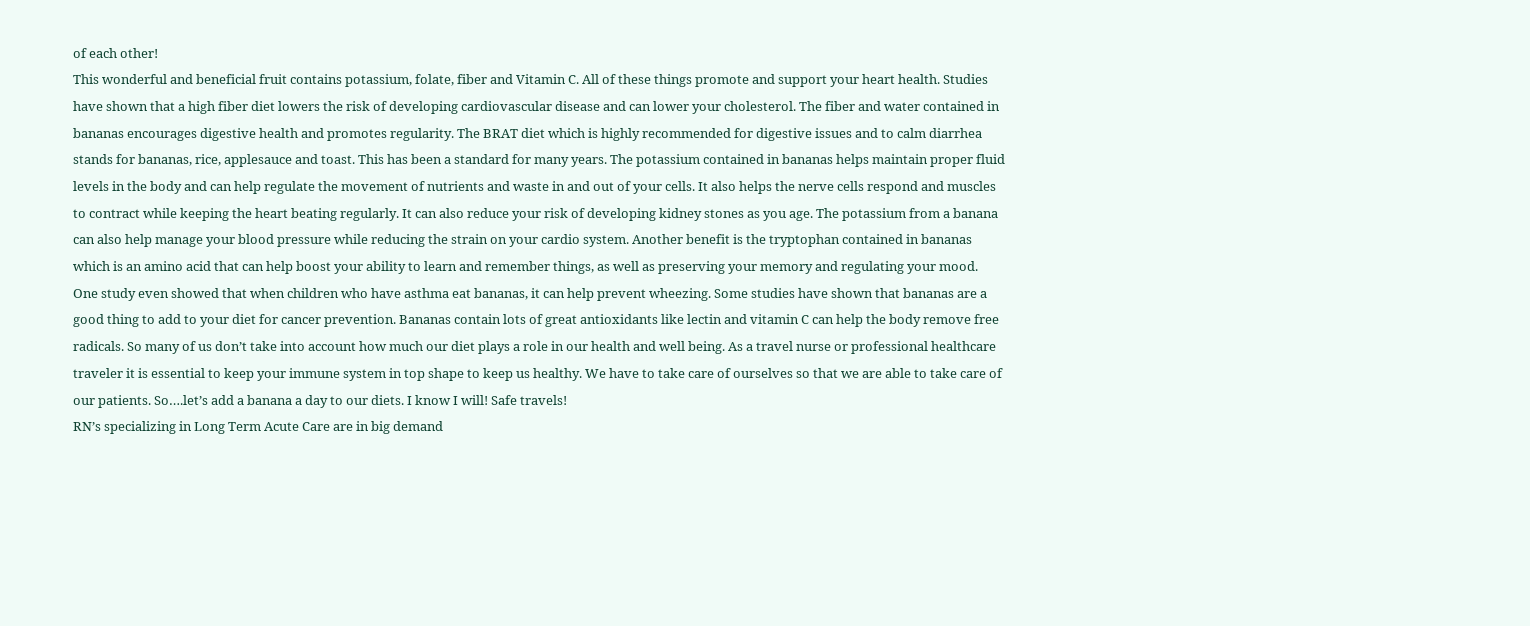of each other!
This wonderful and beneficial fruit contains potassium, folate, fiber and Vitamin C. All of these things promote and support your heart health. Studies have shown that a high fiber diet lowers the risk of developing cardiovascular disease and can lower your cholesterol. The fiber and water contained in bananas encourages digestive health and promotes regularity. The BRAT diet which is highly recommended for digestive issues and to calm diarrhea stands for bananas, rice, applesauce and toast. This has been a standard for many years. The potassium contained in bananas helps maintain proper fluid levels in the body and can help regulate the movement of nutrients and waste in and out of your cells. It also helps the nerve cells respond and muscles to contract while keeping the heart beating regularly. It can also reduce your risk of developing kidney stones as you age. The potassium from a banana can also help manage your blood pressure while reducing the strain on your cardio system. Another benefit is the tryptophan contained in bananas which is an amino acid that can help boost your ability to learn and remember things, as well as preserving your memory and regulating your mood. One study even showed that when children who have asthma eat bananas, it can help prevent wheezing. Some studies have shown that bananas are a good thing to add to your diet for cancer prevention. Bananas contain lots of great antioxidants like lectin and vitamin C can help the body remove free radicals. So many of us don’t take into account how much our diet plays a role in our health and well being. As a travel nurse or professional healthcare traveler it is essential to keep your immune system in top shape to keep us healthy. We have to take care of ourselves so that we are able to take care of our patients. So….let’s add a banana a day to our diets. I know I will! Safe travels!
RN’s specializing in Long Term Acute Care are in big demand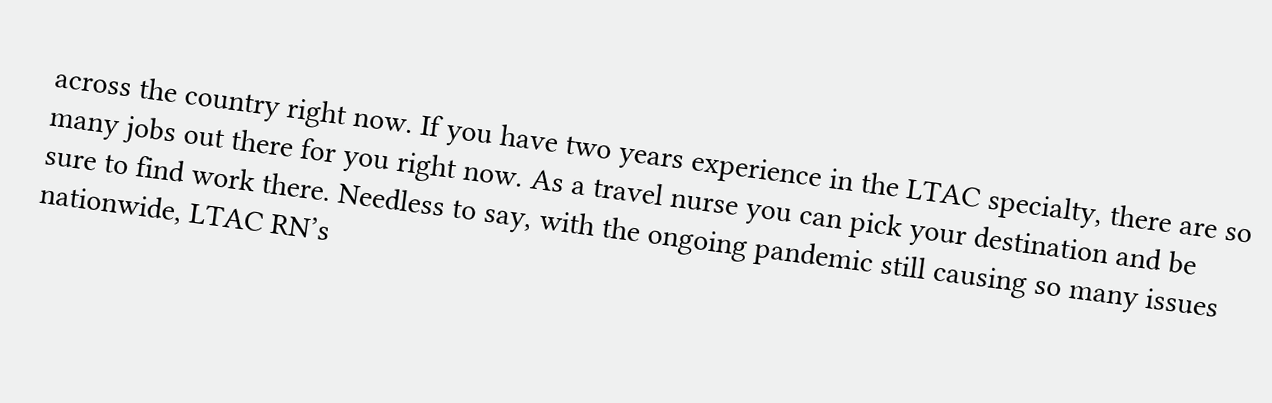across the country right now. If you have two years experience in the LTAC specialty, there are so many jobs out there for you right now. As a travel nurse you can pick your destination and be sure to find work there. Needless to say, with the ongoing pandemic still causing so many issues nationwide, LTAC RN’s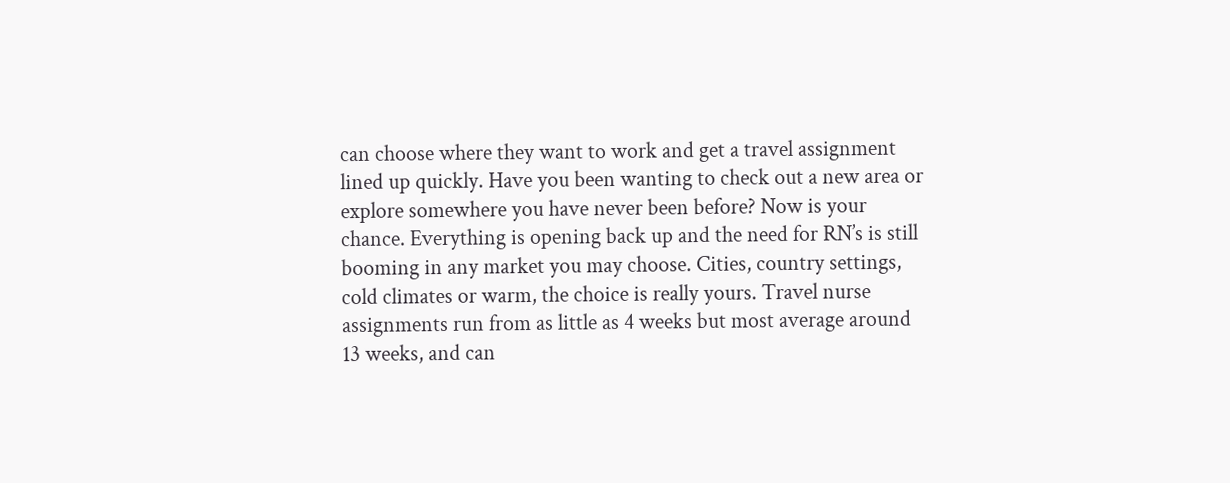can choose where they want to work and get a travel assignment lined up quickly. Have you been wanting to check out a new area or explore somewhere you have never been before? Now is your chance. Everything is opening back up and the need for RN’s is still booming in any market you may choose. Cities, country settings, cold climates or warm, the choice is really yours. Travel nurse assignments run from as little as 4 weeks but most average around 13 weeks, and can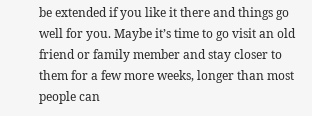be extended if you like it there and things go well for you. Maybe it’s time to go visit an old friend or family member and stay closer to them for a few more weeks, longer than most people can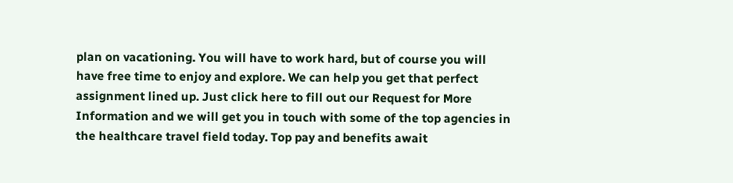plan on vacationing. You will have to work hard, but of course you will have free time to enjoy and explore. We can help you get that perfect assignment lined up. Just click here to fill out our Request for More Information and we will get you in touch with some of the top agencies in the healthcare travel field today. Top pay and benefits await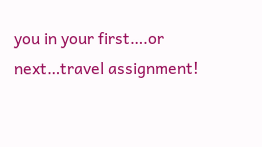you in your first….or next…travel assignment!